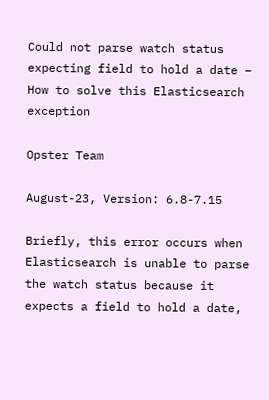Could not parse watch status expecting field to hold a date – How to solve this Elasticsearch exception

Opster Team

August-23, Version: 6.8-7.15

Briefly, this error occurs when Elasticsearch is unable to parse the watch status because it expects a field to hold a date,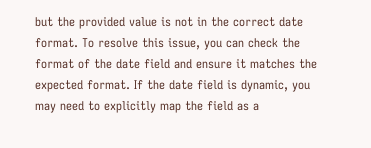but the provided value is not in the correct date format. To resolve this issue, you can check the format of the date field and ensure it matches the expected format. If the date field is dynamic, you may need to explicitly map the field as a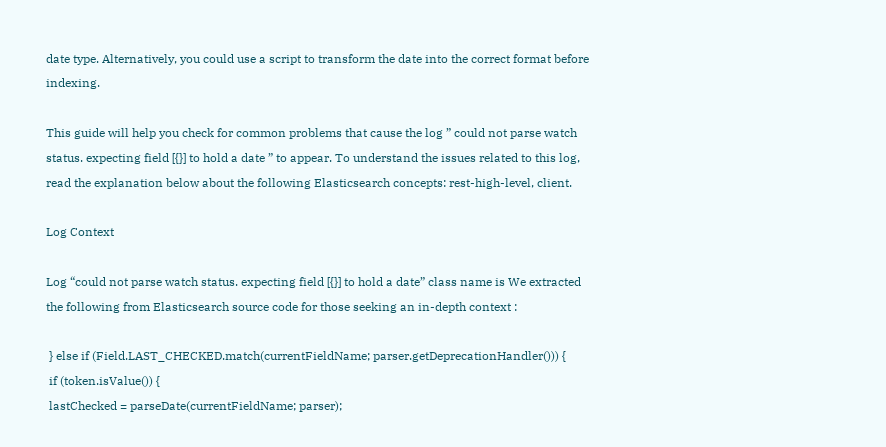date type. Alternatively, you could use a script to transform the date into the correct format before indexing.

This guide will help you check for common problems that cause the log ” could not parse watch status. expecting field [{}] to hold a date ” to appear. To understand the issues related to this log, read the explanation below about the following Elasticsearch concepts: rest-high-level, client.

Log Context

Log “could not parse watch status. expecting field [{}] to hold a date” class name is We extracted the following from Elasticsearch source code for those seeking an in-depth context :

 } else if (Field.LAST_CHECKED.match(currentFieldName; parser.getDeprecationHandler())) {
 if (token.isValue()) {
 lastChecked = parseDate(currentFieldName; parser);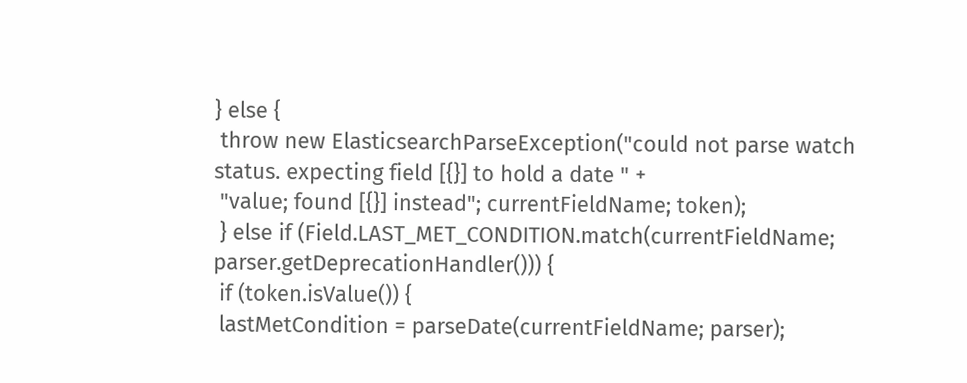} else {
 throw new ElasticsearchParseException("could not parse watch status. expecting field [{}] to hold a date " +
 "value; found [{}] instead"; currentFieldName; token);
 } else if (Field.LAST_MET_CONDITION.match(currentFieldName; parser.getDeprecationHandler())) {
 if (token.isValue()) {
 lastMetCondition = parseDate(currentFieldName; parser);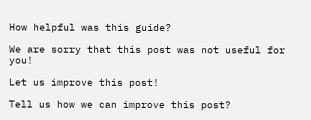How helpful was this guide?

We are sorry that this post was not useful for you!

Let us improve this post!

Tell us how we can improve this post?